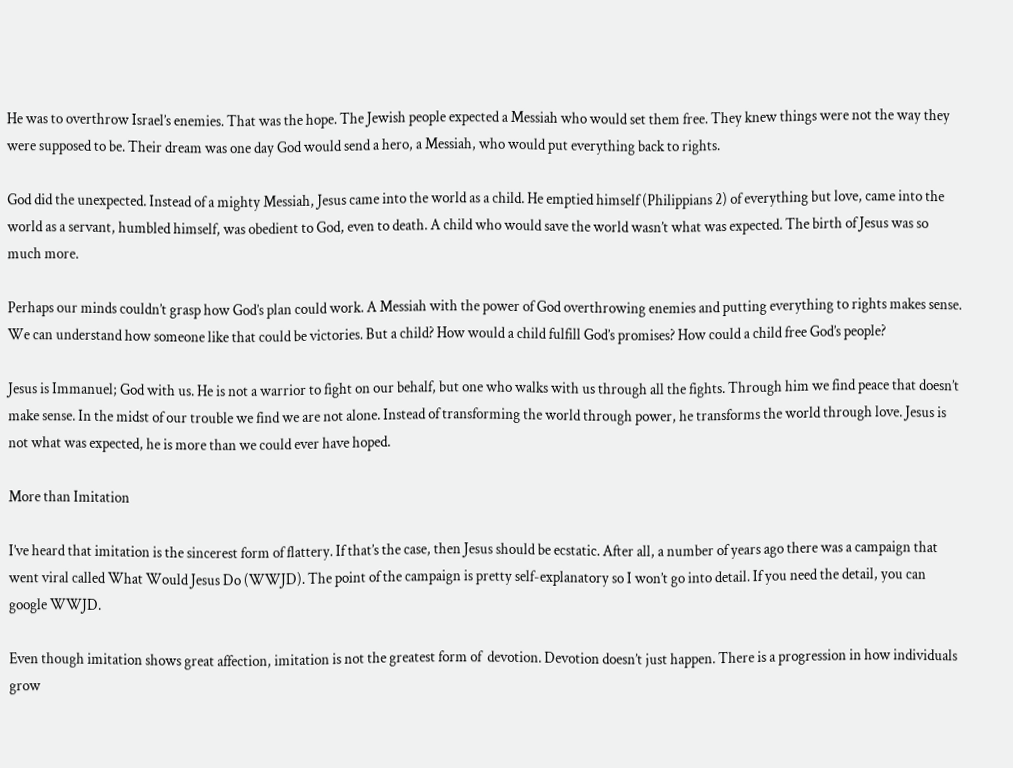He was to overthrow Israel’s enemies. That was the hope. The Jewish people expected a Messiah who would set them free. They knew things were not the way they were supposed to be. Their dream was one day God would send a hero, a Messiah, who would put everything back to rights.

God did the unexpected. Instead of a mighty Messiah, Jesus came into the world as a child. He emptied himself (Philippians 2) of everything but love, came into the world as a servant, humbled himself, was obedient to God, even to death. A child who would save the world wasn’t what was expected. The birth of Jesus was so much more.

Perhaps our minds couldn’t grasp how God’s plan could work. A Messiah with the power of God overthrowing enemies and putting everything to rights makes sense. We can understand how someone like that could be victories. But a child? How would a child fulfill God’s promises? How could a child free God’s people?

Jesus is Immanuel; God with us. He is not a warrior to fight on our behalf, but one who walks with us through all the fights. Through him we find peace that doesn’t make sense. In the midst of our trouble we find we are not alone. Instead of transforming the world through power, he transforms the world through love. Jesus is not what was expected, he is more than we could ever have hoped.

More than Imitation

I’ve heard that imitation is the sincerest form of flattery. If that’s the case, then Jesus should be ecstatic. After all, a number of years ago there was a campaign that went viral called What Would Jesus Do (WWJD). The point of the campaign is pretty self-explanatory so I won’t go into detail. If you need the detail, you can google WWJD.

Even though imitation shows great affection, imitation is not the greatest form of  devotion. Devotion doesn’t just happen. There is a progression in how individuals grow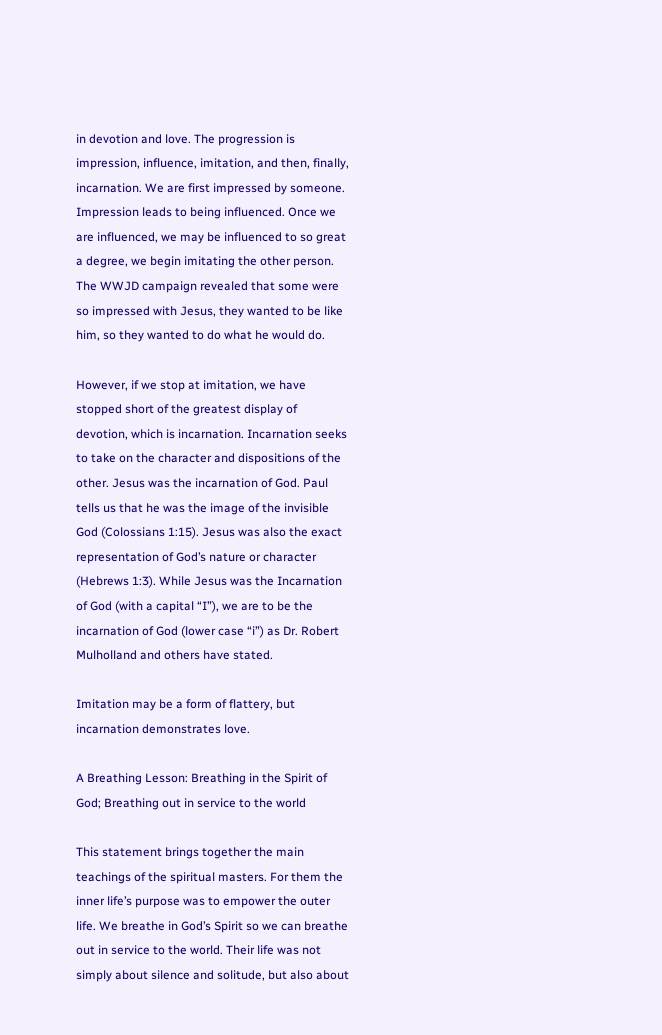in devotion and love. The progression is impression, influence, imitation, and then, finally, incarnation. We are first impressed by someone. Impression leads to being influenced. Once we are influenced, we may be influenced to so great a degree, we begin imitating the other person. The WWJD campaign revealed that some were so impressed with Jesus, they wanted to be like him, so they wanted to do what he would do.

However, if we stop at imitation, we have stopped short of the greatest display of devotion, which is incarnation. Incarnation seeks to take on the character and dispositions of the other. Jesus was the incarnation of God. Paul tells us that he was the image of the invisible God (Colossians 1:15). Jesus was also the exact representation of God’s nature or character (Hebrews 1:3). While Jesus was the Incarnation of God (with a capital “I”), we are to be the incarnation of God (lower case “i”) as Dr. Robert Mulholland and others have stated.

Imitation may be a form of flattery, but incarnation demonstrates love.

A Breathing Lesson: Breathing in the Spirit of God; Breathing out in service to the world

This statement brings together the main teachings of the spiritual masters. For them the inner life’s purpose was to empower the outer life. We breathe in God’s Spirit so we can breathe out in service to the world. Their life was not simply about silence and solitude, but also about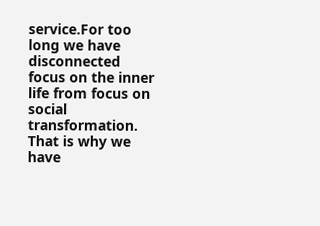service.For too long we have disconnected focus on the inner life from focus on social transformation. That is why we have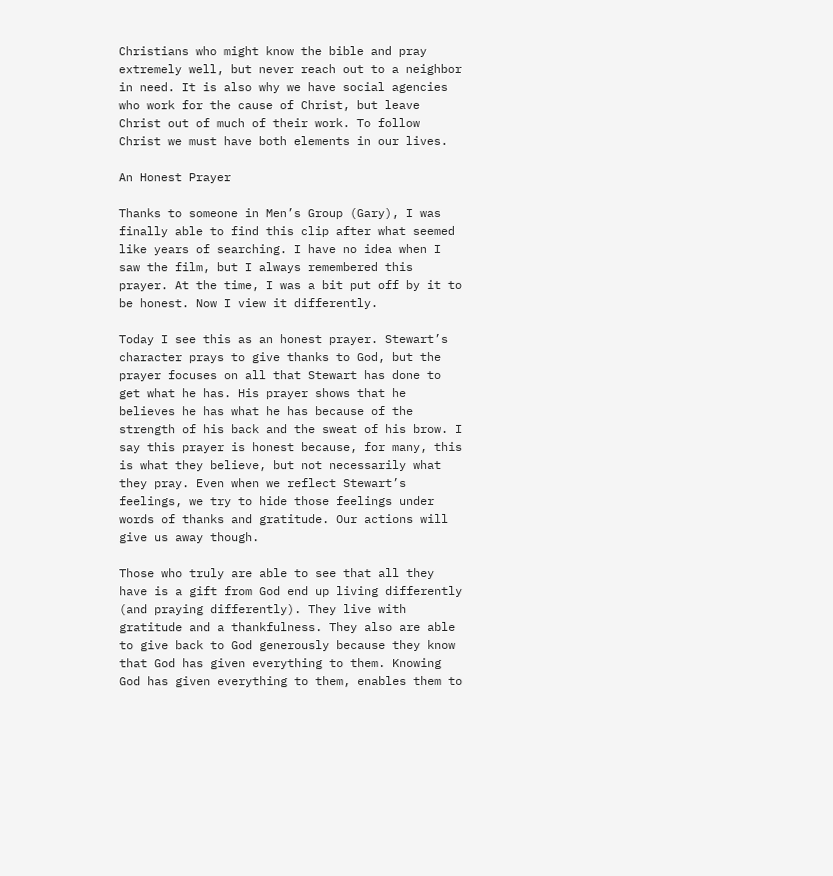Christians who might know the bible and pray extremely well, but never reach out to a neighbor in need. It is also why we have social agencies who work for the cause of Christ, but leave Christ out of much of their work. To follow Christ we must have both elements in our lives.

An Honest Prayer

Thanks to someone in Men’s Group (Gary), I was finally able to find this clip after what seemed like years of searching. I have no idea when I saw the film, but I always remembered this prayer. At the time, I was a bit put off by it to be honest. Now I view it differently.

Today I see this as an honest prayer. Stewart’s character prays to give thanks to God, but the prayer focuses on all that Stewart has done to get what he has. His prayer shows that he believes he has what he has because of the strength of his back and the sweat of his brow. I say this prayer is honest because, for many, this is what they believe, but not necessarily what they pray. Even when we reflect Stewart’s feelings, we try to hide those feelings under words of thanks and gratitude. Our actions will give us away though.

Those who truly are able to see that all they have is a gift from God end up living differently (and praying differently). They live with gratitude and a thankfulness. They also are able to give back to God generously because they know that God has given everything to them. Knowing God has given everything to them, enables them to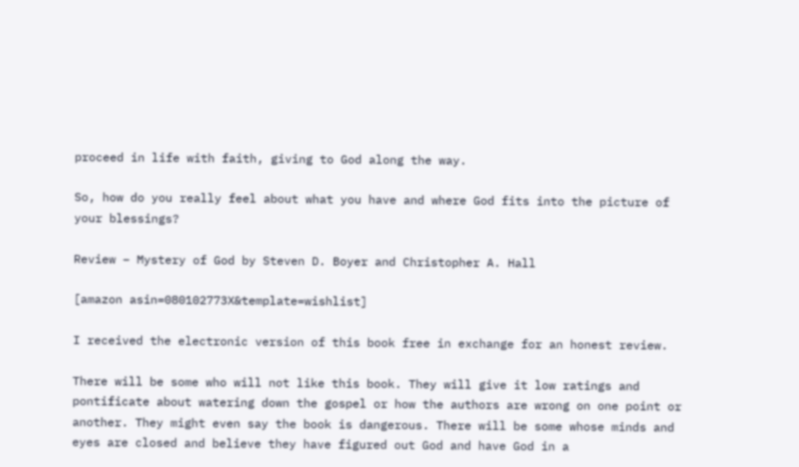proceed in life with faith, giving to God along the way.

So, how do you really feel about what you have and where God fits into the picture of your blessings?

Review – Mystery of God by Steven D. Boyer and Christopher A. Hall

[amazon asin=080102773X&template=wishlist]

I received the electronic version of this book free in exchange for an honest review.

There will be some who will not like this book. They will give it low ratings and pontificate about watering down the gospel or how the authors are wrong on one point or another. They might even say the book is dangerous. There will be some whose minds and eyes are closed and believe they have figured out God and have God in a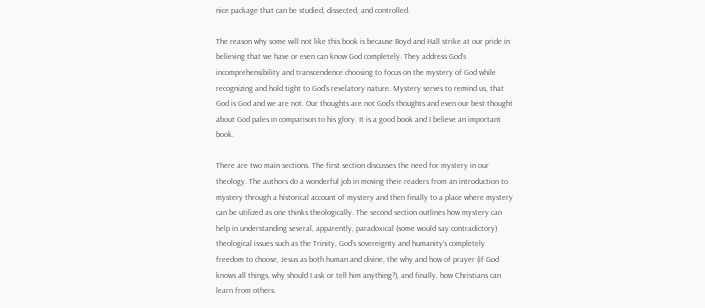nice package that can be studied, dissected, and controlled.

The reason why some will not like this book is because Boyd and Hall strike at our pride in believing that we have or even can know God completely. They address God’s incomprehensibility and transcendence choosing to focus on the mystery of God while recognizing and hold tight to God’s revelatory nature. Mystery serves to remind us, that God is God and we are not. Our thoughts are not God’s thoughts and even our best thought about God pales in comparison to his glory. It is a good book and I believe an important book.

There are two main sections. The first section discusses the need for mystery in our theology. The authors do a wonderful job in moving their readers from an introduction to mystery through a historical account of mystery and then finally to a place where mystery can be utilized as one thinks theologically. The second section outlines how mystery can help in understanding several, apparently, paradoxical (some would say contradictory) theological issues such as the Trinity, God’s sovereignty and humanity’s completely freedom to choose, Jesus as both human and divine, the why and how of prayer (if God knows all things, why should I ask or tell him anything?), and finally, how Christians can learn from others.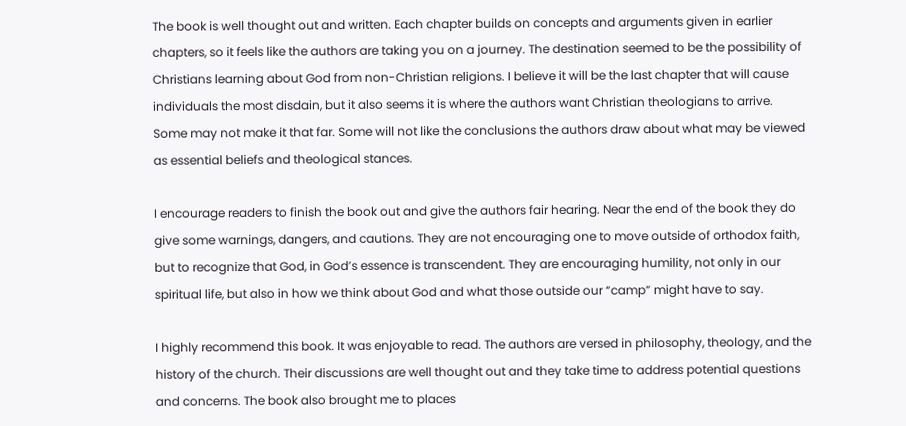The book is well thought out and written. Each chapter builds on concepts and arguments given in earlier chapters, so it feels like the authors are taking you on a journey. The destination seemed to be the possibility of Christians learning about God from non-Christian religions. I believe it will be the last chapter that will cause individuals the most disdain, but it also seems it is where the authors want Christian theologians to arrive. Some may not make it that far. Some will not like the conclusions the authors draw about what may be viewed as essential beliefs and theological stances.

I encourage readers to finish the book out and give the authors fair hearing. Near the end of the book they do give some warnings, dangers, and cautions. They are not encouraging one to move outside of orthodox faith, but to recognize that God, in God’s essence is transcendent. They are encouraging humility, not only in our spiritual life, but also in how we think about God and what those outside our “camp” might have to say.

I highly recommend this book. It was enjoyable to read. The authors are versed in philosophy, theology, and the history of the church. Their discussions are well thought out and they take time to address potential questions and concerns. The book also brought me to places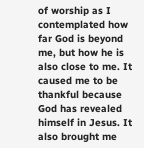of worship as I contemplated how far God is beyond me, but how he is also close to me. It caused me to be thankful because God has revealed himself in Jesus. It also brought me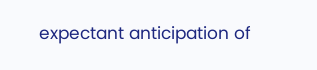expectant anticipation of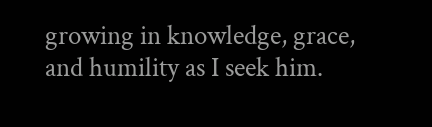growing in knowledge, grace, and humility as I seek him.